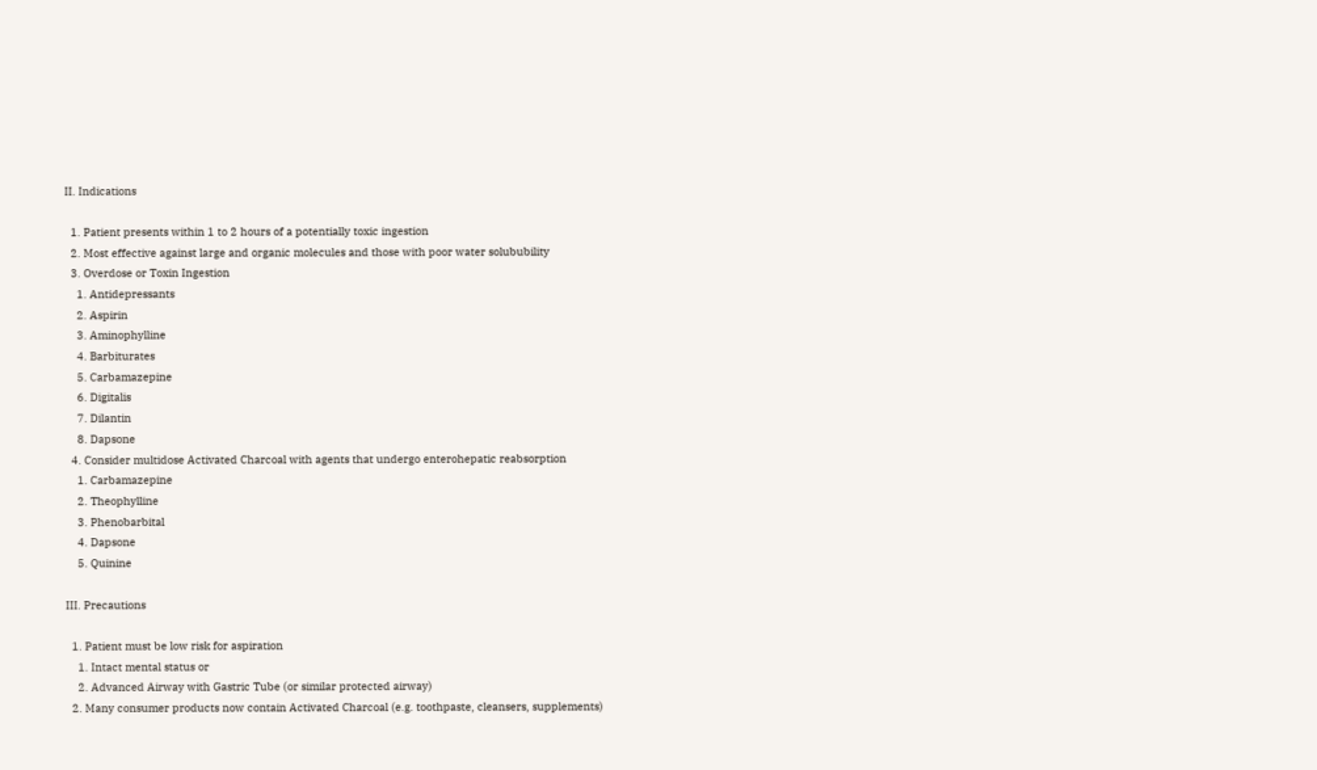II. Indications

  1. Patient presents within 1 to 2 hours of a potentially toxic ingestion
  2. Most effective against large and organic molecules and those with poor water solububility
  3. Overdose or Toxin Ingestion
    1. Antidepressants
    2. Aspirin
    3. Aminophylline
    4. Barbiturates
    5. Carbamazepine
    6. Digitalis
    7. Dilantin
    8. Dapsone
  4. Consider multidose Activated Charcoal with agents that undergo enterohepatic reabsorption
    1. Carbamazepine
    2. Theophylline
    3. Phenobarbital
    4. Dapsone
    5. Quinine

III. Precautions

  1. Patient must be low risk for aspiration
    1. Intact mental status or
    2. Advanced Airway with Gastric Tube (or similar protected airway)
  2. Many consumer products now contain Activated Charcoal (e.g. toothpaste, cleansers, supplements)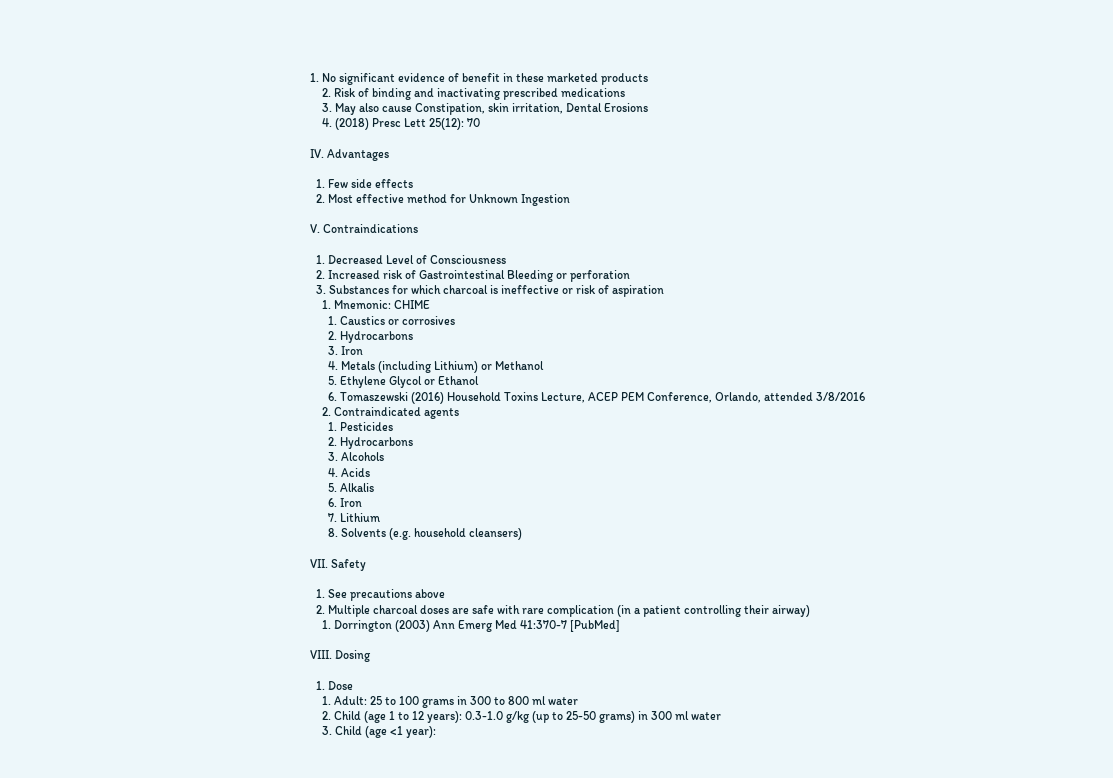1. No significant evidence of benefit in these marketed products
    2. Risk of binding and inactivating prescribed medications
    3. May also cause Constipation, skin irritation, Dental Erosions
    4. (2018) Presc Lett 25(12): 70

IV. Advantages

  1. Few side effects
  2. Most effective method for Unknown Ingestion

V. Contraindications

  1. Decreased Level of Consciousness
  2. Increased risk of Gastrointestinal Bleeding or perforation
  3. Substances for which charcoal is ineffective or risk of aspiration
    1. Mnemonic: CHIME
      1. Caustics or corrosives
      2. Hydrocarbons
      3. Iron
      4. Metals (including Lithium) or Methanol
      5. Ethylene Glycol or Ethanol
      6. Tomaszewski (2016) Household Toxins Lecture, ACEP PEM Conference, Orlando, attended 3/8/2016
    2. Contraindicated agents
      1. Pesticides
      2. Hydrocarbons
      3. Alcohols
      4. Acids
      5. Alkalis
      6. Iron
      7. Lithium
      8. Solvents (e.g. household cleansers)

VII. Safety

  1. See precautions above
  2. Multiple charcoal doses are safe with rare complication (in a patient controlling their airway)
    1. Dorrington (2003) Ann Emerg Med 41:370-7 [PubMed]

VIII. Dosing

  1. Dose
    1. Adult: 25 to 100 grams in 300 to 800 ml water
    2. Child (age 1 to 12 years): 0.3-1.0 g/kg (up to 25-50 grams) in 300 ml water
    3. Child (age <1 year):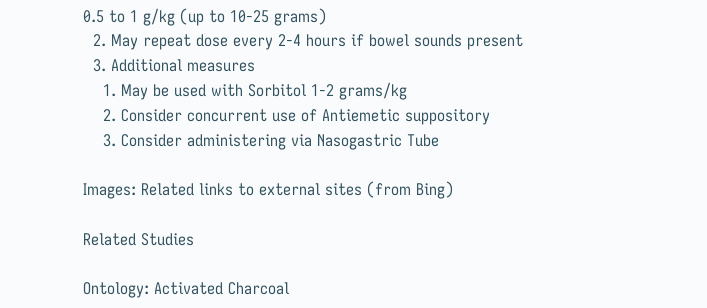0.5 to 1 g/kg (up to 10-25 grams)
  2. May repeat dose every 2-4 hours if bowel sounds present
  3. Additional measures
    1. May be used with Sorbitol 1-2 grams/kg
    2. Consider concurrent use of Antiemetic suppository
    3. Consider administering via Nasogastric Tube

Images: Related links to external sites (from Bing)

Related Studies

Ontology: Activated Charcoal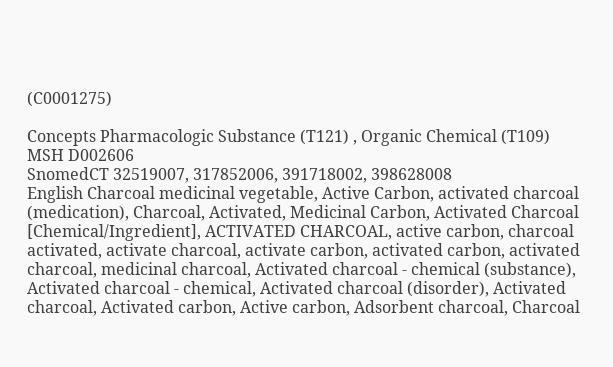(C0001275)

Concepts Pharmacologic Substance (T121) , Organic Chemical (T109)
MSH D002606
SnomedCT 32519007, 317852006, 391718002, 398628008
English Charcoal medicinal vegetable, Active Carbon, activated charcoal (medication), Charcoal, Activated, Medicinal Carbon, Activated Charcoal [Chemical/Ingredient], ACTIVATED CHARCOAL, active carbon, charcoal activated, activate charcoal, activate carbon, activated carbon, activated charcoal, medicinal charcoal, Activated charcoal - chemical (substance), Activated charcoal - chemical, Activated charcoal (disorder), Activated charcoal, Activated carbon, Active carbon, Adsorbent charcoal, Charcoal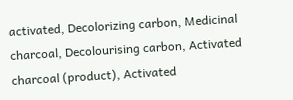activated, Decolorizing carbon, Medicinal charcoal, Decolourising carbon, Activated charcoal (product), Activated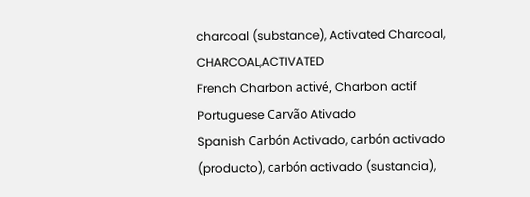charcoal (substance), Activated Charcoal, CHARCOAL,ACTIVATED
French Charbon activé, Charbon actif
Portuguese Carvão Ativado
Spanish Carbón Activado, carbón activado (producto), carbón activado (sustancia),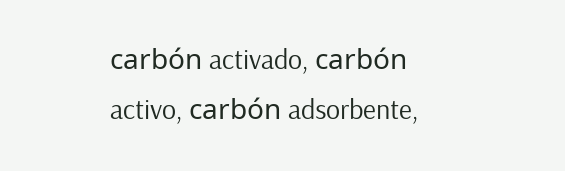carbón activado, carbón activo, carbón adsorbente,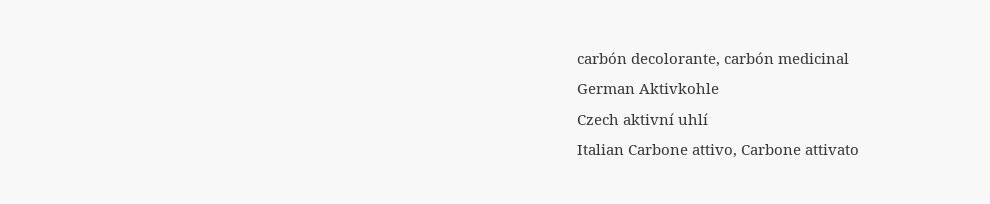carbón decolorante, carbón medicinal
German Aktivkohle
Czech aktivní uhlí
Italian Carbone attivo, Carbone attivato